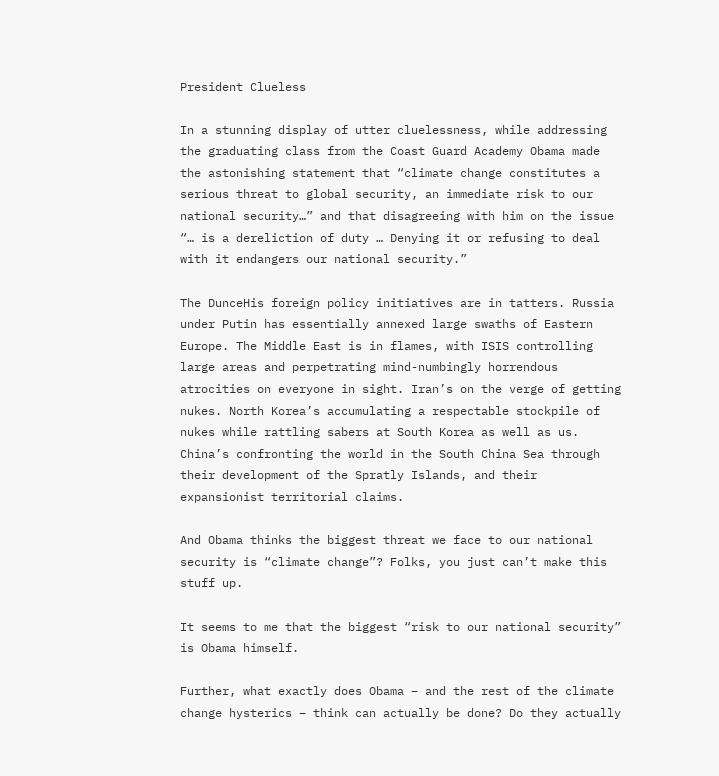President Clueless

In a stunning display of utter cluelessness, while addressing the graduating class from the Coast Guard Academy Obama made the astonishing statement that “climate change constitutes a serious threat to global security, an immediate risk to our national security…” and that disagreeing with him on the issue “… is a dereliction of duty … Denying it or refusing to deal with it endangers our national security.”

The DunceHis foreign policy initiatives are in tatters. Russia under Putin has essentially annexed large swaths of Eastern Europe. The Middle East is in flames, with ISIS controlling large areas and perpetrating mind-numbingly horrendous atrocities on everyone in sight. Iran’s on the verge of getting nukes. North Korea’s accumulating a respectable stockpile of nukes while rattling sabers at South Korea as well as us. China’s confronting the world in the South China Sea through their development of the Spratly Islands, and their expansionist territorial claims.

And Obama thinks the biggest threat we face to our national security is “climate change”? Folks, you just can’t make this stuff up.

It seems to me that the biggest “risk to our national security” is Obama himself.

Further, what exactly does Obama – and the rest of the climate change hysterics – think can actually be done? Do they actually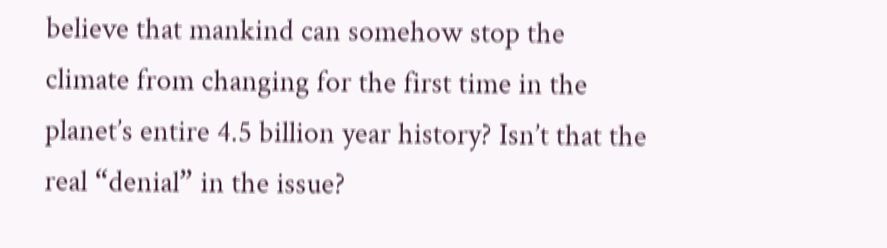believe that mankind can somehow stop the climate from changing for the first time in the planet’s entire 4.5 billion year history? Isn’t that the real “denial” in the issue?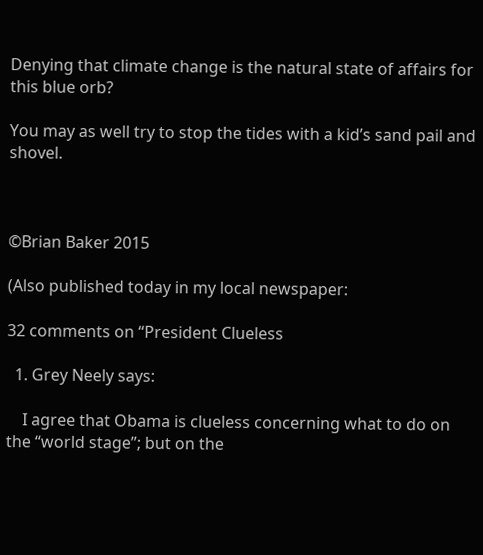Denying that climate change is the natural state of affairs for this blue orb?

You may as well try to stop the tides with a kid’s sand pail and shovel.



©Brian Baker 2015

(Also published today in my local newspaper:

32 comments on “President Clueless

  1. Grey Neely says:

    I agree that Obama is clueless concerning what to do on the “world stage”; but on the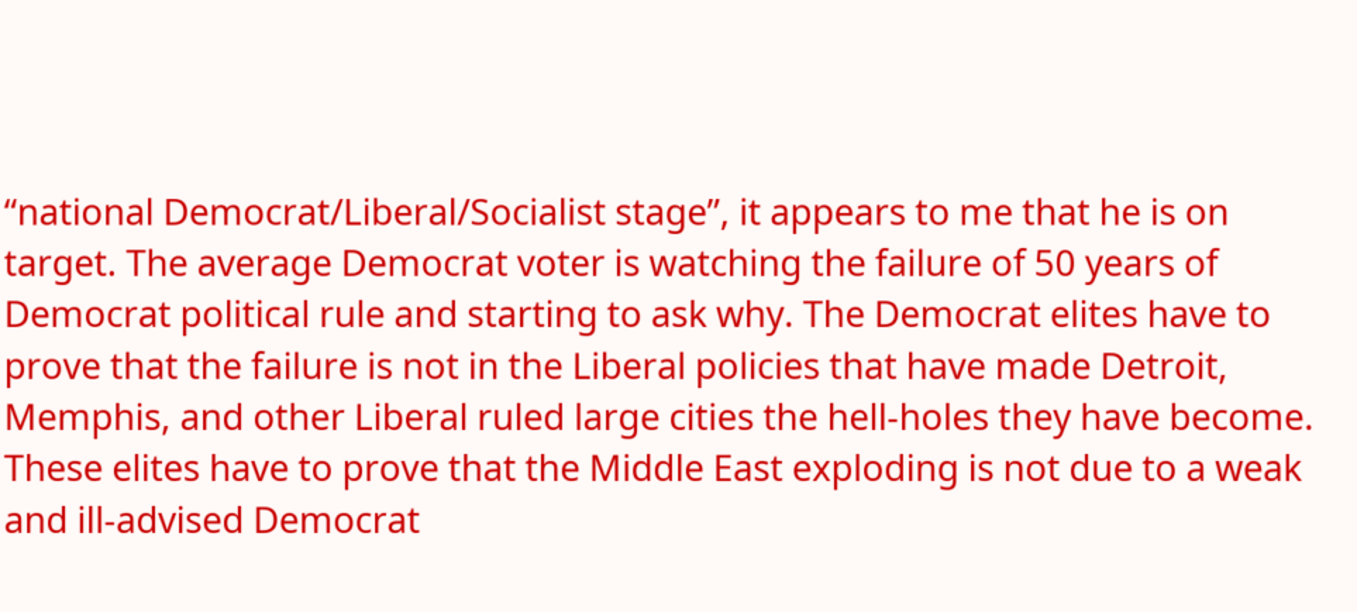“national Democrat/Liberal/Socialist stage”, it appears to me that he is on target. The average Democrat voter is watching the failure of 50 years of Democrat political rule and starting to ask why. The Democrat elites have to prove that the failure is not in the Liberal policies that have made Detroit, Memphis, and other Liberal ruled large cities the hell-holes they have become. These elites have to prove that the Middle East exploding is not due to a weak and ill-advised Democrat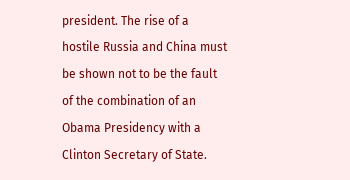president. The rise of a hostile Russia and China must be shown not to be the fault of the combination of an Obama Presidency with a Clinton Secretary of State.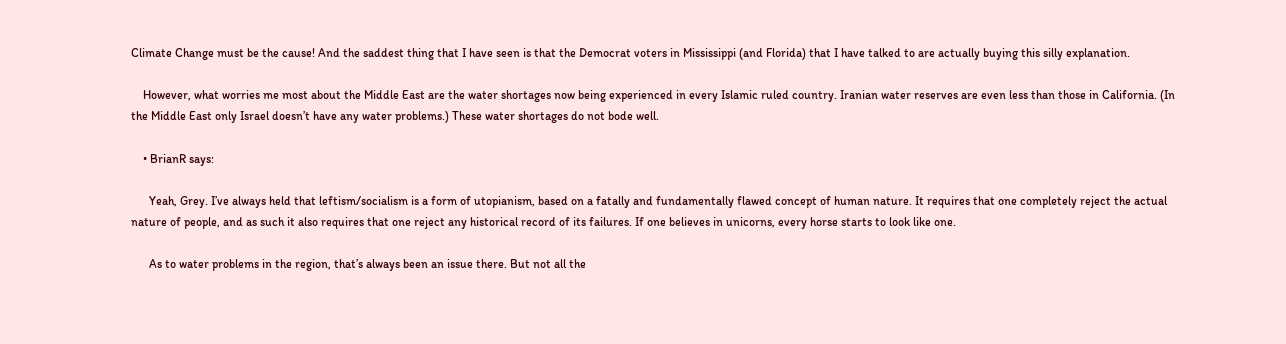Climate Change must be the cause! And the saddest thing that I have seen is that the Democrat voters in Mississippi (and Florida) that I have talked to are actually buying this silly explanation.

    However, what worries me most about the Middle East are the water shortages now being experienced in every Islamic ruled country. Iranian water reserves are even less than those in California. (In the Middle East only Israel doesn’t have any water problems.) These water shortages do not bode well.

    • BrianR says:

      Yeah, Grey. I’ve always held that leftism/socialism is a form of utopianism, based on a fatally and fundamentally flawed concept of human nature. It requires that one completely reject the actual nature of people, and as such it also requires that one reject any historical record of its failures. If one believes in unicorns, every horse starts to look like one.

      As to water problems in the region, that’s always been an issue there. But not all the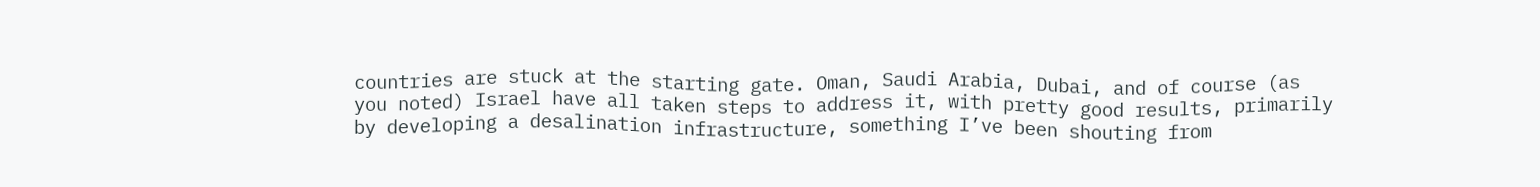countries are stuck at the starting gate. Oman, Saudi Arabia, Dubai, and of course (as you noted) Israel have all taken steps to address it, with pretty good results, primarily by developing a desalination infrastructure, something I’ve been shouting from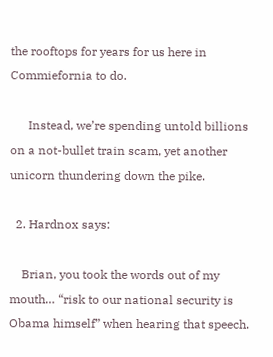the rooftops for years for us here in Commiefornia to do.

      Instead, we’re spending untold billions on a not-bullet train scam, yet another unicorn thundering down the pike.

  2. Hardnox says:

    Brian, you took the words out of my mouth… “risk to our national security is Obama himself” when hearing that speech.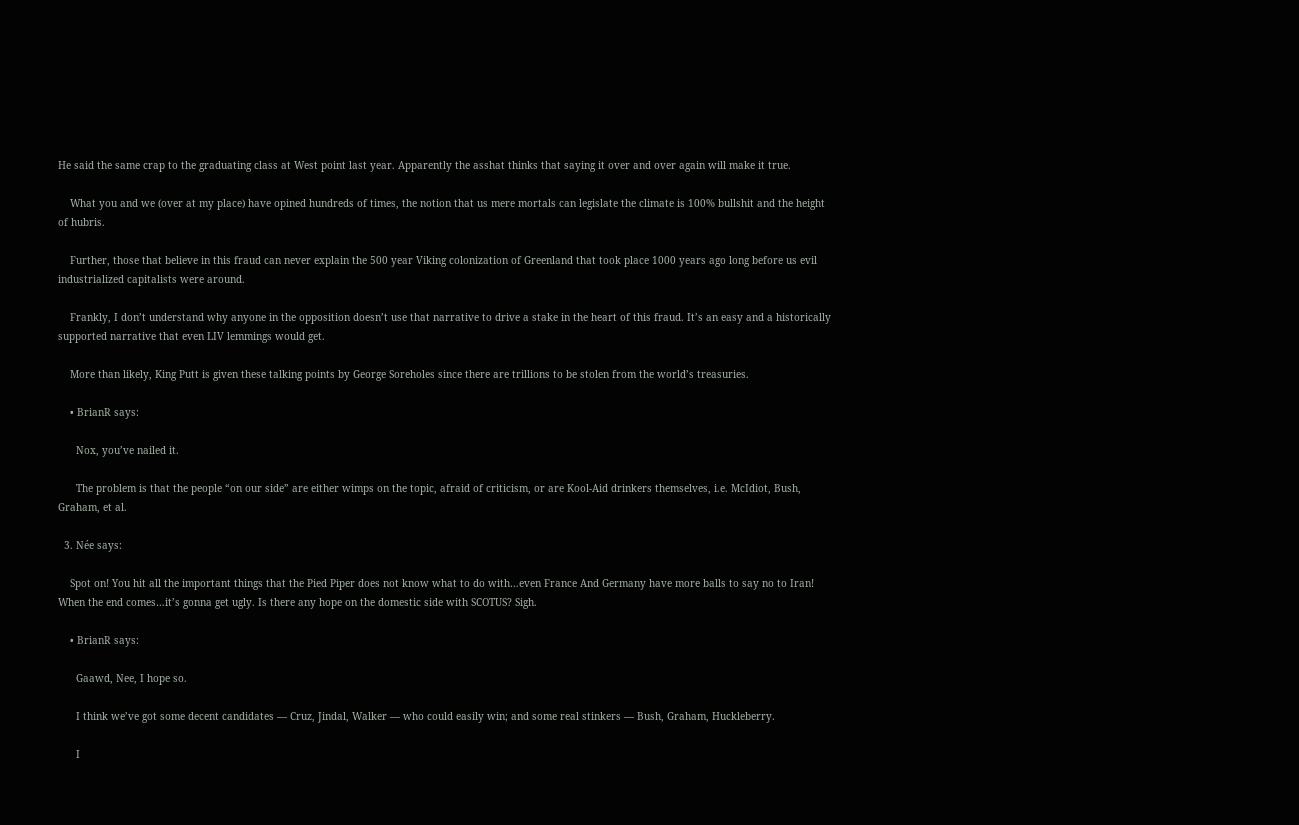He said the same crap to the graduating class at West point last year. Apparently the asshat thinks that saying it over and over again will make it true.

    What you and we (over at my place) have opined hundreds of times, the notion that us mere mortals can legislate the climate is 100% bullshit and the height of hubris.

    Further, those that believe in this fraud can never explain the 500 year Viking colonization of Greenland that took place 1000 years ago long before us evil industrialized capitalists were around.

    Frankly, I don’t understand why anyone in the opposition doesn’t use that narrative to drive a stake in the heart of this fraud. It’s an easy and a historically supported narrative that even LIV lemmings would get.

    More than likely, King Putt is given these talking points by George Soreholes since there are trillions to be stolen from the world’s treasuries.

    • BrianR says:

      Nox, you’ve nailed it.

      The problem is that the people “on our side” are either wimps on the topic, afraid of criticism, or are Kool-Aid drinkers themselves, i.e. McIdiot, Bush, Graham, et al.

  3. Née says:

    Spot on! You hit all the important things that the Pied Piper does not know what to do with…even France And Germany have more balls to say no to Iran! When the end comes…it’s gonna get ugly. Is there any hope on the domestic side with SCOTUS? Sigh.

    • BrianR says:

      Gaawd, Nee, I hope so.

      I think we’ve got some decent candidates — Cruz, Jindal, Walker — who could easily win; and some real stinkers — Bush, Graham, Huckleberry.

      I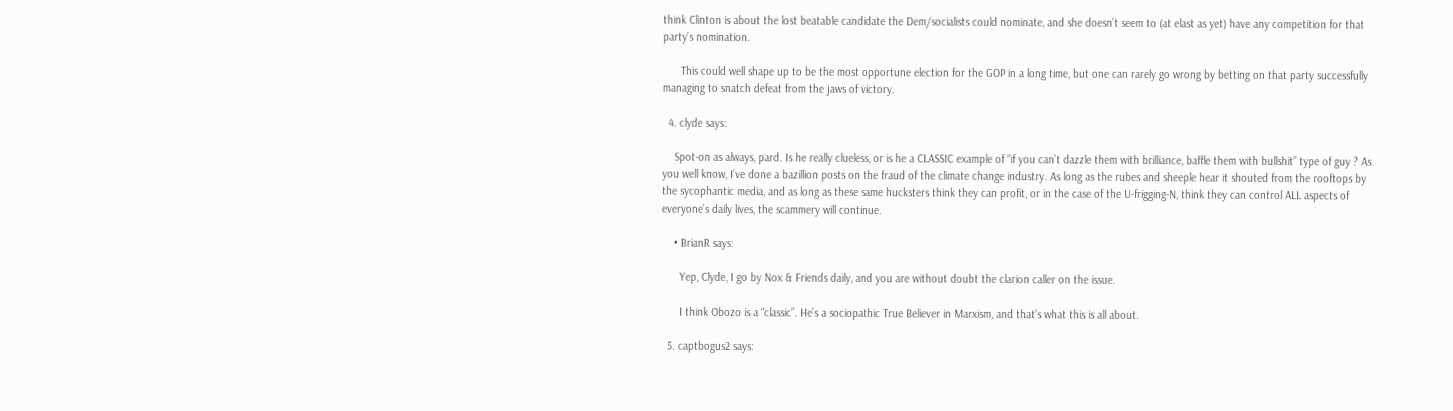think Clinton is about the lost beatable candidate the Dem/socialists could nominate, and she doesn’t seem to (at elast as yet) have any competition for that party’s nomination.

      This could well shape up to be the most opportune election for the GOP in a long time, but one can rarely go wrong by betting on that party successfully managing to snatch defeat from the jaws of victory.

  4. clyde says:

    Spot-on as always, pard. Is he really clueless, or is he a CLASSIC example of “if you can’t dazzle them with brilliance, baffle them with bullshit” type of guy ? As you well know, I’ve done a bazillion posts on the fraud of the climate change industry. As long as the rubes and sheeple hear it shouted from the rooftops by the sycophantic media, and as long as these same hucksters think they can profit, or in the case of the U-frigging-N, think they can control ALL aspects of everyone’s daily lives, the scammery will continue.

    • BrianR says:

      Yep, Clyde, I go by Nox & Friends daily, and you are without doubt the clarion caller on the issue.

      I think Obozo is a “classic”. He’s a sociopathic True Believer in Marxism, and that’s what this is all about.

  5. captbogus2 says: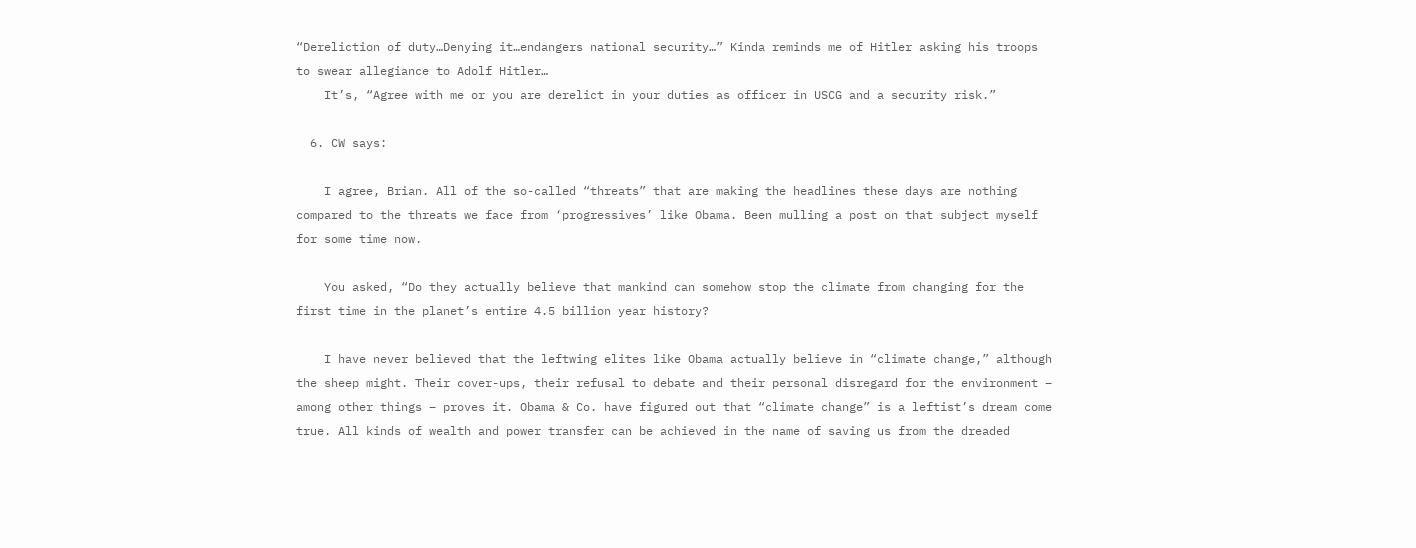“Dereliction of duty…Denying it…endangers national security…” Kinda reminds me of Hitler asking his troops to swear allegiance to Adolf Hitler…
    It’s, “Agree with me or you are derelict in your duties as officer in USCG and a security risk.”

  6. CW says:

    I agree, Brian. All of the so-called “threats” that are making the headlines these days are nothing compared to the threats we face from ‘progressives’ like Obama. Been mulling a post on that subject myself for some time now.

    You asked, “Do they actually believe that mankind can somehow stop the climate from changing for the first time in the planet’s entire 4.5 billion year history?

    I have never believed that the leftwing elites like Obama actually believe in “climate change,” although the sheep might. Their cover-ups, their refusal to debate and their personal disregard for the environment – among other things – proves it. Obama & Co. have figured out that “climate change” is a leftist’s dream come true. All kinds of wealth and power transfer can be achieved in the name of saving us from the dreaded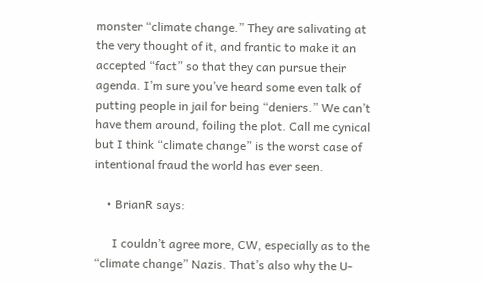monster “climate change.” They are salivating at the very thought of it, and frantic to make it an accepted “fact” so that they can pursue their agenda. I’m sure you’ve heard some even talk of putting people in jail for being “deniers.” We can’t have them around, foiling the plot. Call me cynical but I think “climate change” is the worst case of intentional fraud the world has ever seen.

    • BrianR says:

      I couldn’t agree more, CW, especially as to the “climate change” Nazis. That’s also why the U-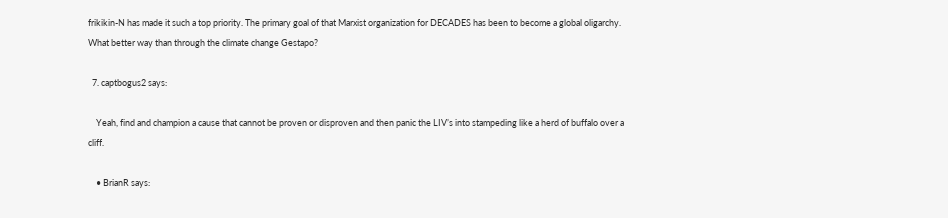frikikin-N has made it such a top priority. The primary goal of that Marxist organization for DECADES has been to become a global oligarchy. What better way than through the climate change Gestapo?

  7. captbogus2 says:

    Yeah, find and champion a cause that cannot be proven or disproven and then panic the LIV’s into stampeding like a herd of buffalo over a cliff.

    • BrianR says: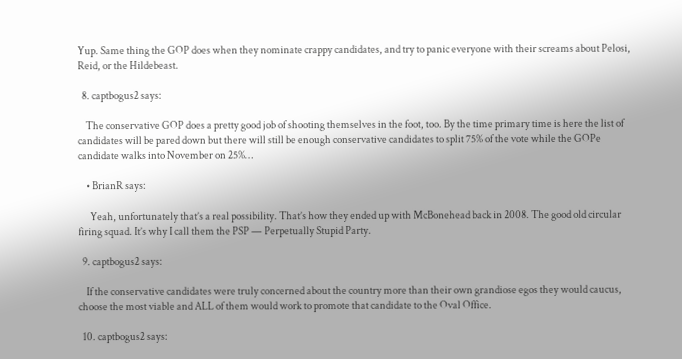Yup. Same thing the GOP does when they nominate crappy candidates, and try to panic everyone with their screams about Pelosi, Reid, or the Hildebeast.

  8. captbogus2 says:

    The conservative GOP does a pretty good job of shooting themselves in the foot, too. By the time primary time is here the list of candidates will be pared down but there will still be enough conservative candidates to split 75% of the vote while the GOPe candidate walks into November on 25%…

    • BrianR says:

      Yeah, unfortunately that’s a real possibility. That’s how they ended up with McBonehead back in 2008. The good old circular firing squad. It’s why I call them the PSP — Perpetually Stupid Party.

  9. captbogus2 says:

    If the conservative candidates were truly concerned about the country more than their own grandiose egos they would caucus, choose the most viable and ALL of them would work to promote that candidate to the Oval Office.

  10. captbogus2 says: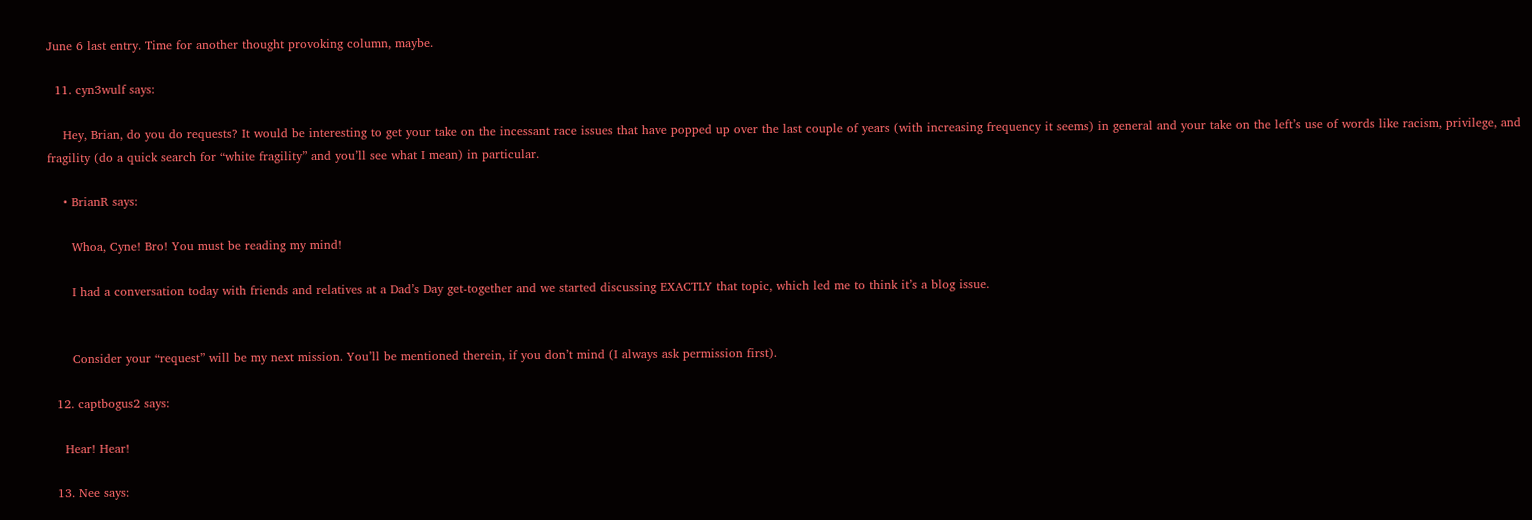June 6 last entry. Time for another thought provoking column, maybe.

  11. cyn3wulf says:

    Hey, Brian, do you do requests? It would be interesting to get your take on the incessant race issues that have popped up over the last couple of years (with increasing frequency it seems) in general and your take on the left’s use of words like racism, privilege, and fragility (do a quick search for “white fragility” and you’ll see what I mean) in particular.

    • BrianR says:

      Whoa, Cyne! Bro! You must be reading my mind!

      I had a conversation today with friends and relatives at a Dad’s Day get-together and we started discussing EXACTLY that topic, which led me to think it’s a blog issue.


      Consider your “request” will be my next mission. You’ll be mentioned therein, if you don’t mind (I always ask permission first).

  12. captbogus2 says:

    Hear! Hear!

  13. Nee says: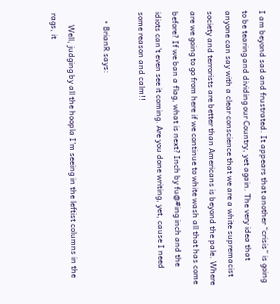I am beyond sad and frustrated. It appears that another “crisis” is going to be tearing and dividing our Country, yet again. The very idea that anyone can say with a clear conscience that we are a white supremacist society and terrorists are better than Americans is beyond the pale. Where are we going to go from here if we continue to white wash all that has come before? If we ban a flag, what is next? Inch by fu@#ing inch and the idiots can’t even see it coming. Are you done writing, yet, cause I need some reason and calm!!

    • BrianR says:

      Well, judging by all the hoopla I’m seeing in the leftist columns in the rags, it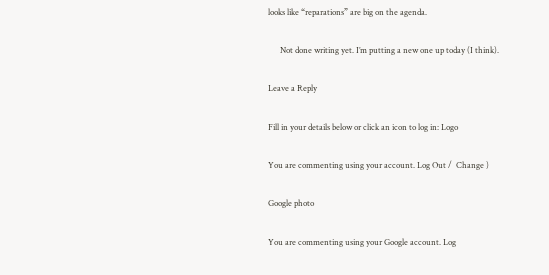looks like “reparations” are big on the agenda.

      Not done writing yet. I’m putting a new one up today (I think).

Leave a Reply

Fill in your details below or click an icon to log in: Logo

You are commenting using your account. Log Out /  Change )

Google photo

You are commenting using your Google account. Log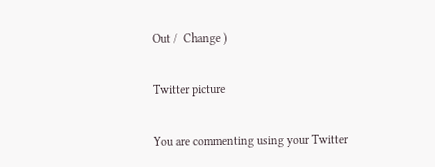Out /  Change )

Twitter picture

You are commenting using your Twitter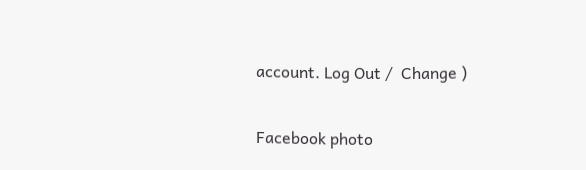account. Log Out /  Change )

Facebook photo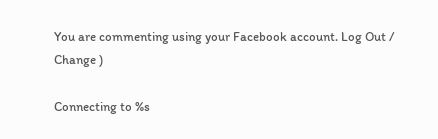You are commenting using your Facebook account. Log Out /  Change )

Connecting to %s